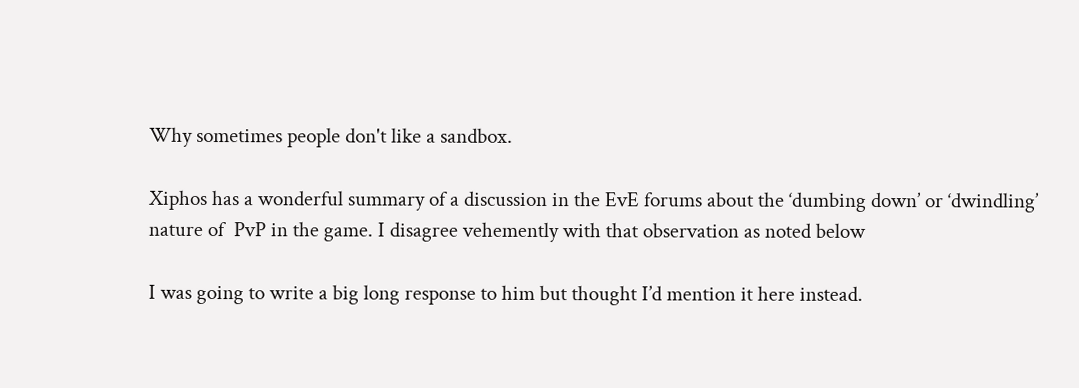Why sometimes people don't like a sandbox.

Xiphos has a wonderful summary of a discussion in the EvE forums about the ‘dumbing down’ or ‘dwindling’ nature of  PvP in the game. I disagree vehemently with that observation as noted below

I was going to write a big long response to him but thought I’d mention it here instead.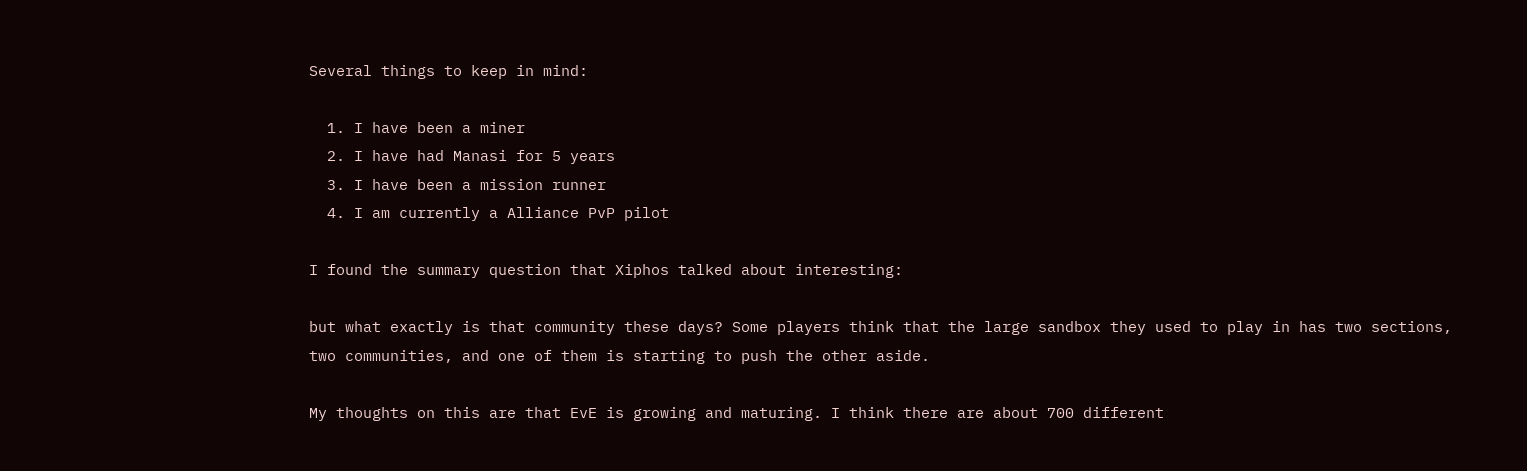Several things to keep in mind:

  1. I have been a miner
  2. I have had Manasi for 5 years
  3. I have been a mission runner
  4. I am currently a Alliance PvP pilot

I found the summary question that Xiphos talked about interesting:

but what exactly is that community these days? Some players think that the large sandbox they used to play in has two sections, two communities, and one of them is starting to push the other aside.

My thoughts on this are that EvE is growing and maturing. I think there are about 700 different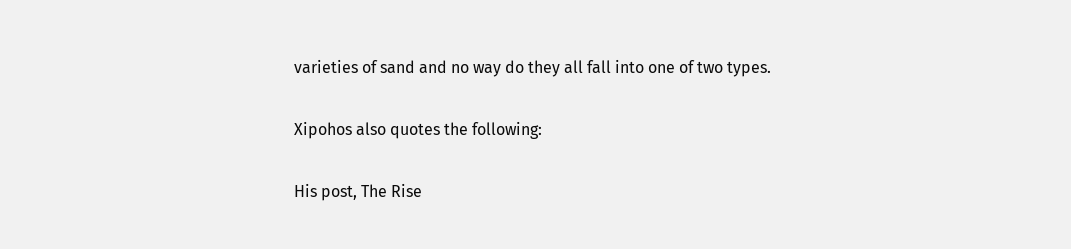varieties of sand and no way do they all fall into one of two types.

Xipohos also quotes the following:

His post, The Rise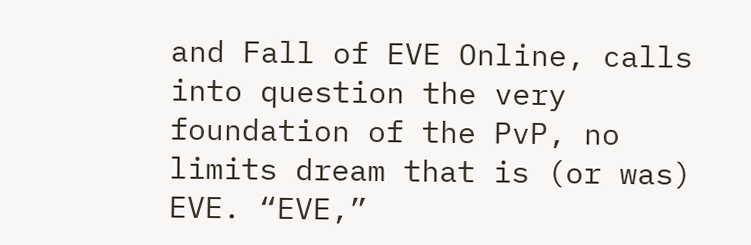and Fall of EVE Online, calls into question the very foundation of the PvP, no limits dream that is (or was) EVE. “EVE,”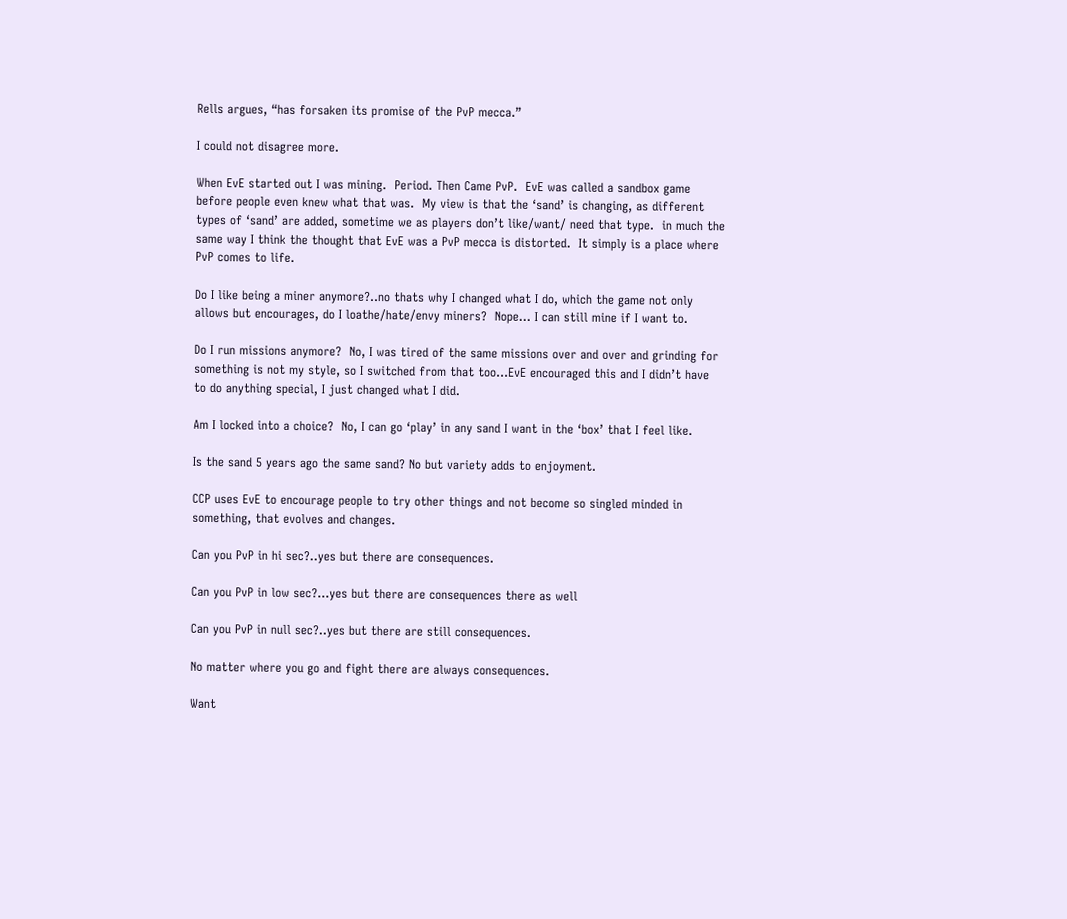Rells argues, “has forsaken its promise of the PvP mecca.”

I could not disagree more.

When EvE started out I was mining.  Period. Then Came PvP.  EvE was called a sandbox game before people even knew what that was.  My view is that the ‘sand’ is changing, as different types of ‘sand’ are added, sometime we as players don’t like/want/ need that type.  in much the same way I think the thought that EvE was a PvP mecca is distorted.  It simply is a place where PvP comes to life.

Do I like being a miner anymore?..no thats why I changed what I do, which the game not only allows but encourages, do I loathe/hate/envy miners?  Nope… I can still mine if I want to.

Do I run missions anymore?  No, I was tired of the same missions over and over and grinding for something is not my style, so I switched from that too…EvE encouraged this and I didn’t have to do anything special, I just changed what I did.

Am I locked into a choice?  No, I can go ‘play’ in any sand I want in the ‘box’ that I feel like.

Is the sand 5 years ago the same sand? No but variety adds to enjoyment.

CCP uses EvE to encourage people to try other things and not become so singled minded in something, that evolves and changes.

Can you PvP in hi sec?..yes but there are consequences.

Can you PvP in low sec?…yes but there are consequences there as well

Can you PvP in null sec?..yes but there are still consequences.

No matter where you go and fight there are always consequences.

Want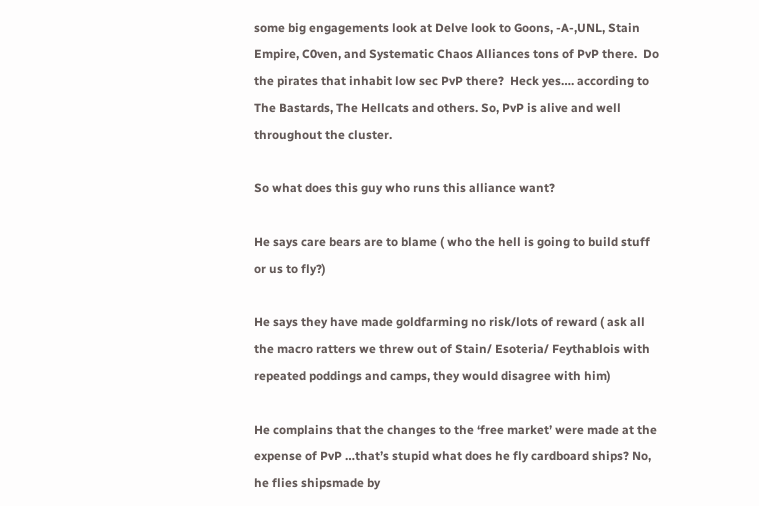some big engagements look at Delve look to Goons, -A-,UNL, Stain Empire, C0ven, and Systematic Chaos Alliances tons of PvP there.  Do the pirates that inhabit low sec PvP there?  Heck yes…. according to The Bastards, The Hellcats and others. So, PvP is alive and well throughout the cluster.

So what does this guy who runs this alliance want?

He says care bears are to blame ( who the hell is going to build stuff or us to fly?)

He says they have made goldfarming no risk/lots of reward ( ask all the macro ratters we threw out of Stain/ Esoteria/ Feythablois with repeated poddings and camps, they would disagree with him)

He complains that the changes to the ‘free market’ were made at the expense of PvP …that’s stupid what does he fly cardboard ships? No, he flies shipsmade by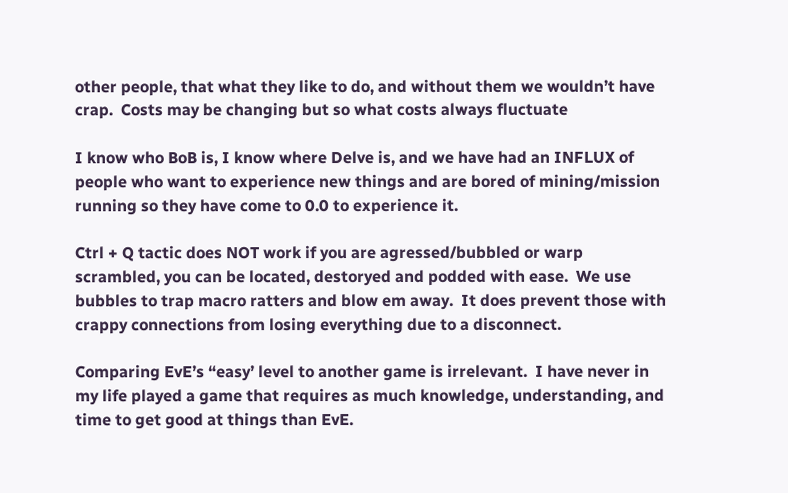other people, that what they like to do, and without them we wouldn’t have crap.  Costs may be changing but so what costs always fluctuate

I know who BoB is, I know where Delve is, and we have had an INFLUX of people who want to experience new things and are bored of mining/mission running so they have come to 0.0 to experience it.

Ctrl + Q tactic does NOT work if you are agressed/bubbled or warp scrambled, you can be located, destoryed and podded with ease.  We use bubbles to trap macro ratters and blow em away.  It does prevent those with crappy connections from losing everything due to a disconnect.

Comparing EvE’s “easy’ level to another game is irrelevant.  I have never in my life played a game that requires as much knowledge, understanding, and time to get good at things than EvE.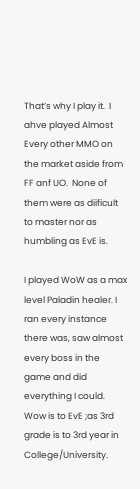That’s why I play it.  I ahve played Almost Every other MMO on the market aside from FF anf UO.  None of them were as diificult to master nor as humbling as EvE is.

I played WoW as a max level Paladin healer. I ran every instance there was, saw almost every boss in the game and did everything I could.  Wow is to EvE ;as 3rd grade is to 3rd year in College/University.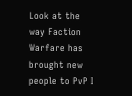Look at the way Faction Warfare has brought new people to PvP I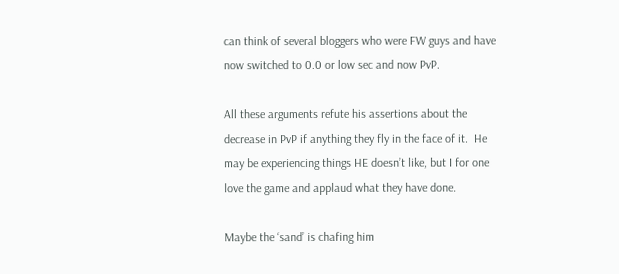can think of several bloggers who were FW guys and have now switched to 0.0 or low sec and now PvP.

All these arguments refute his assertions about the decrease in PvP if anything they fly in the face of it.  He may be experiencing things HE doesn’t like, but I for one love the game and applaud what they have done.

Maybe the ‘sand’ is chafing him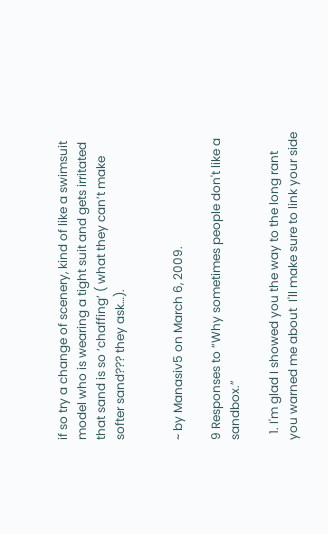if so try a change of scenery, kind of like a swimsuit model who is wearing a tight suit and gets irritated that sand is so ‘chaffing’ ( what they can’t make softer sand??? they ask…).


~ by Manasiv5 on March 6, 2009.

9 Responses to “Why sometimes people don't like a sandbox.”

  1. I'm glad I showed you the way to the long rant you warned me about  I'll make sure to link your side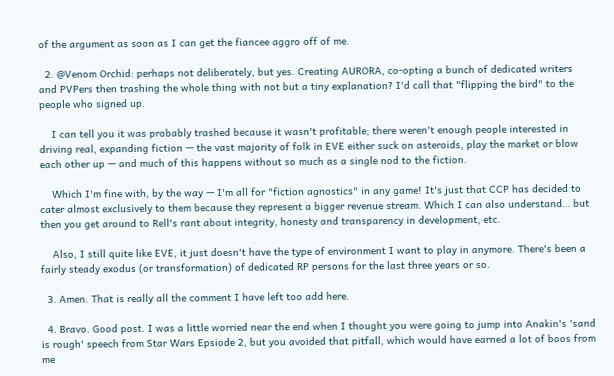of the argument as soon as I can get the fiancee aggro off of me.

  2. @Venom Orchid: perhaps not deliberately, but yes. Creating AURORA, co-opting a bunch of dedicated writers and PVPers then trashing the whole thing with not but a tiny explanation? I'd call that "flipping the bird" to the people who signed up.

    I can tell you it was probably trashed because it wasn't profitable; there weren't enough people interested in driving real, expanding fiction — the vast majority of folk in EVE either suck on asteroids, play the market or blow each other up — and much of this happens without so much as a single nod to the fiction.

    Which I'm fine with, by the way — I'm all for "fiction agnostics" in any game! It's just that CCP has decided to cater almost exclusively to them because they represent a bigger revenue stream. Which I can also understand… but then you get around to Rell's rant about integrity, honesty and transparency in development, etc.

    Also, I still quite like EVE, it just doesn't have the type of environment I want to play in anymore. There's been a fairly steady exodus (or transformation) of dedicated RP persons for the last three years or so.

  3. Amen. That is really all the comment I have left too add here.

  4. Bravo. Good post. I was a little worried near the end when I thought you were going to jump into Anakin's 'sand is rough' speech from Star Wars Epsiode 2, but you avoided that pitfall, which would have earned a lot of boos from me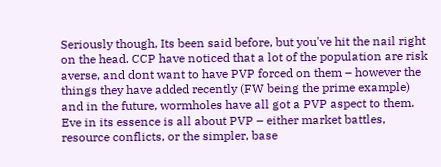Seriously though, Its been said before, but you've hit the nail right on the head. CCP have noticed that a lot of the population are risk averse, and dont want to have PVP forced on them – however the things they have added recently (FW being the prime example) and in the future, wormholes have all got a PVP aspect to them. Eve in its essence is all about PVP – either market battles, resource conflicts, or the simpler, base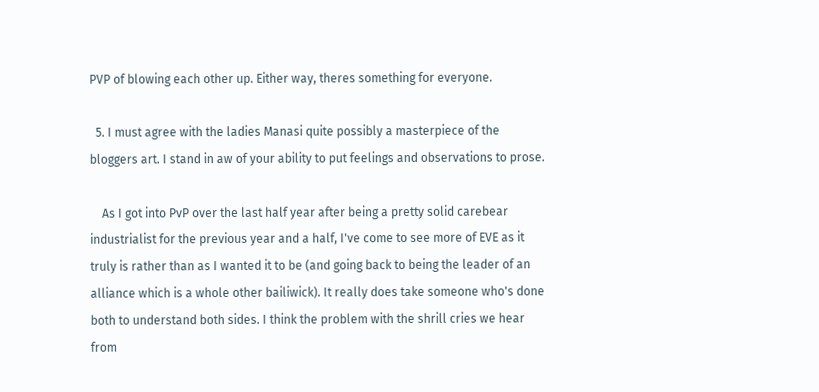PVP of blowing each other up. Either way, theres something for everyone.

  5. I must agree with the ladies Manasi quite possibly a masterpiece of the bloggers art. I stand in aw of your ability to put feelings and observations to prose.

    As I got into PvP over the last half year after being a pretty solid carebear industrialist for the previous year and a half, I've come to see more of EVE as it truly is rather than as I wanted it to be (and going back to being the leader of an alliance which is a whole other bailiwick). It really does take someone who's done both to understand both sides. I think the problem with the shrill cries we hear from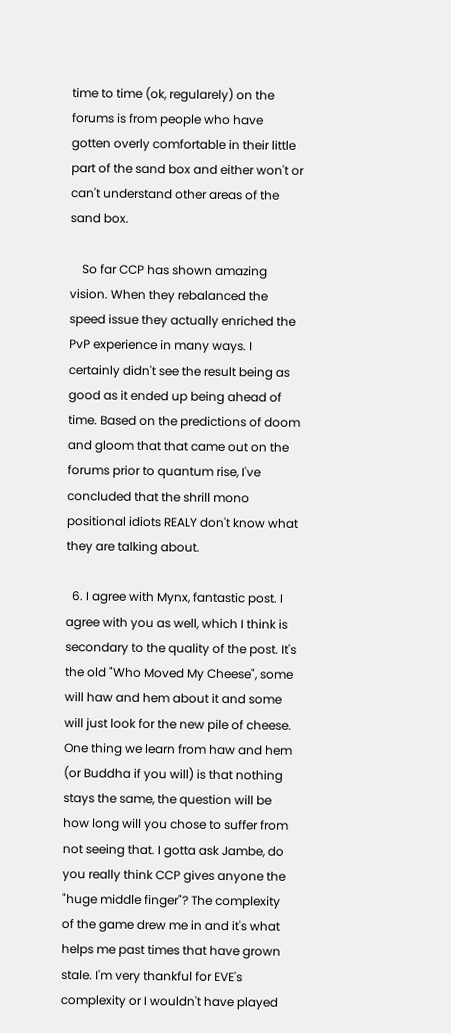time to time (ok, regularely) on the forums is from people who have gotten overly comfortable in their little part of the sand box and either won't or can't understand other areas of the sand box.

    So far CCP has shown amazing vision. When they rebalanced the speed issue they actually enriched the PvP experience in many ways. I certainly didn't see the result being as good as it ended up being ahead of time. Based on the predictions of doom and gloom that that came out on the forums prior to quantum rise, I've concluded that the shrill mono positional idiots REALY don't know what they are talking about.

  6. I agree with Mynx, fantastic post. I agree with you as well, which I think is secondary to the quality of the post. It's the old "Who Moved My Cheese", some will haw and hem about it and some will just look for the new pile of cheese. One thing we learn from haw and hem (or Buddha if you will) is that nothing stays the same, the question will be how long will you chose to suffer from not seeing that. I gotta ask Jambe, do you really think CCP gives anyone the "huge middle finger"? The complexity of the game drew me in and it's what helps me past times that have grown stale. I'm very thankful for EVE's complexity or I wouldn't have played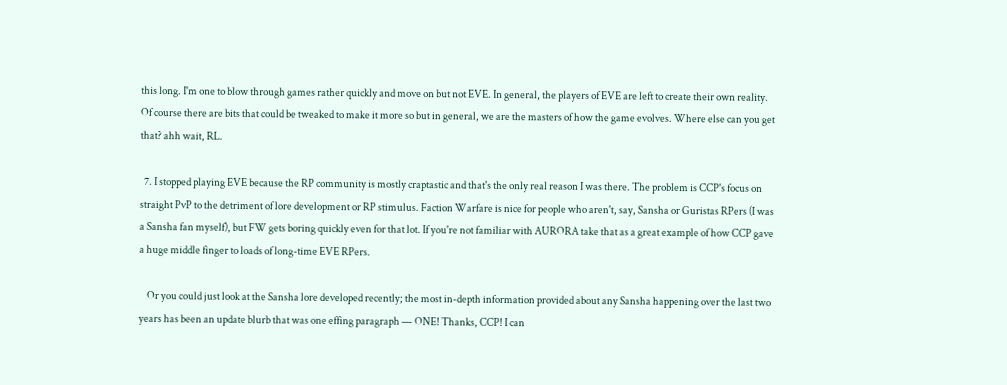this long. I'm one to blow through games rather quickly and move on but not EVE. In general, the players of EVE are left to create their own reality. Of course there are bits that could be tweaked to make it more so but in general, we are the masters of how the game evolves. Where else can you get that? ahh wait, RL.

  7. I stopped playing EVE because the RP community is mostly craptastic and that's the only real reason I was there. The problem is CCP's focus on straight PvP to the detriment of lore development or RP stimulus. Faction Warfare is nice for people who aren't, say, Sansha or Guristas RPers (I was a Sansha fan myself), but FW gets boring quickly even for that lot. If you're not familiar with AURORA take that as a great example of how CCP gave a huge middle finger to loads of long-time EVE RPers.

    Or you could just look at the Sansha lore developed recently; the most in-depth information provided about any Sansha happening over the last two years has been an update blurb that was one effing paragraph — ONE! Thanks, CCP! I can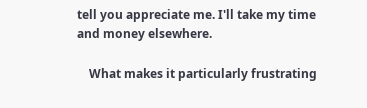tell you appreciate me. I'll take my time and money elsewhere.

    What makes it particularly frustrating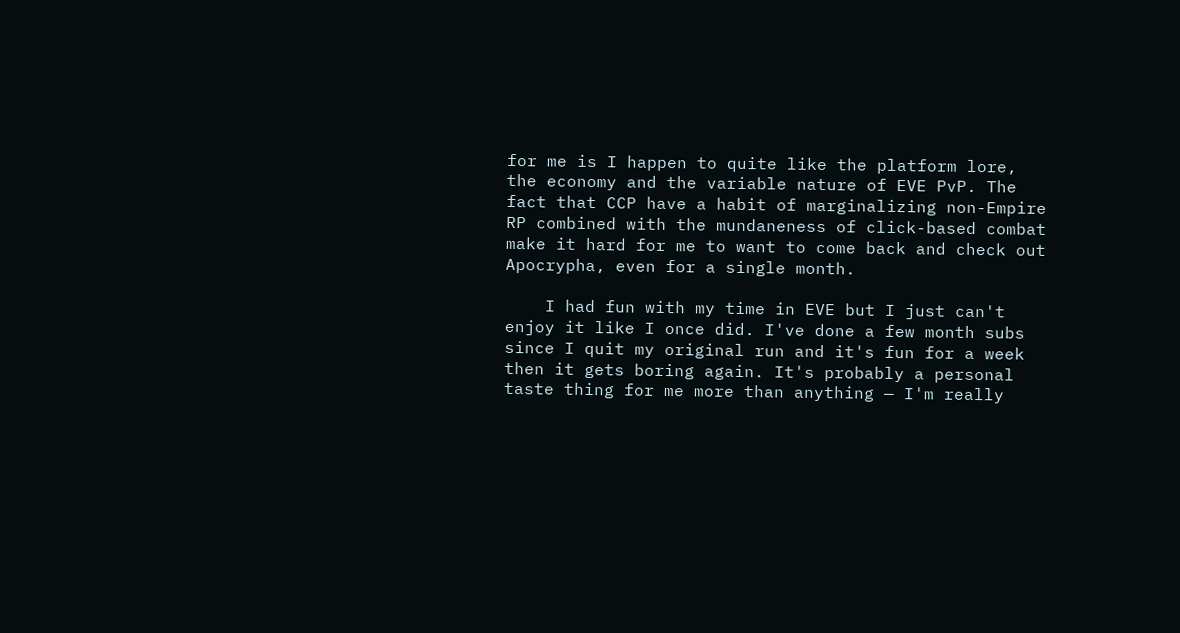for me is I happen to quite like the platform lore, the economy and the variable nature of EVE PvP. The fact that CCP have a habit of marginalizing non-Empire RP combined with the mundaneness of click-based combat make it hard for me to want to come back and check out Apocrypha, even for a single month.

    I had fun with my time in EVE but I just can't enjoy it like I once did. I've done a few month subs since I quit my original run and it's fun for a week then it gets boring again. It's probably a personal taste thing for me more than anything — I'm really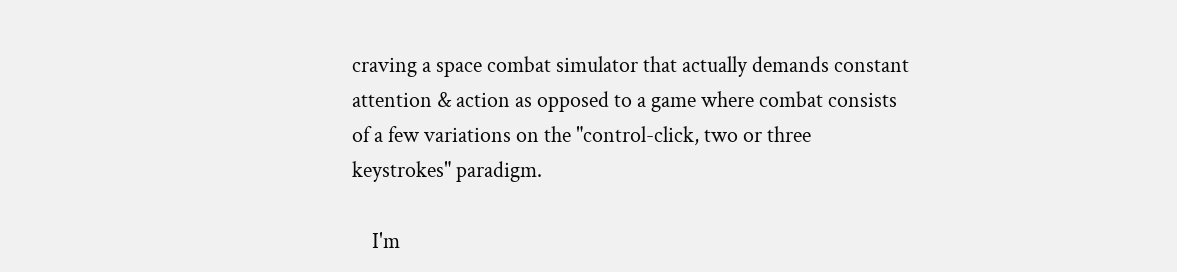craving a space combat simulator that actually demands constant attention & action as opposed to a game where combat consists of a few variations on the "control-click, two or three keystrokes" paradigm.

    I'm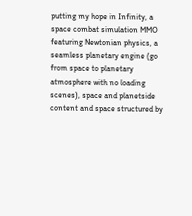putting my hope in Infinity, a space combat simulation MMO featuring Newtonian physics, a seamless planetary engine (go from space to planetary atmosphere with no loading scenes), space and planetside content and space structured by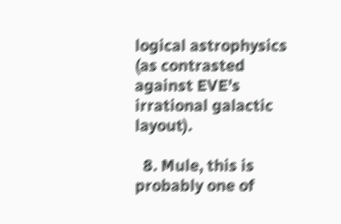logical astrophysics (as contrasted against EVE's irrational galactic layout).

  8. Mule, this is probably one of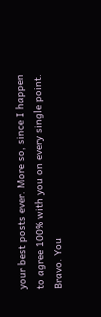your best posts ever. More so, since I happen to agree 100% with you on every single point. Bravo. You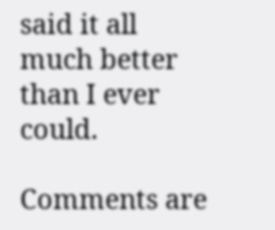said it all much better than I ever could.

Comments are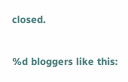closed.

%d bloggers like this: